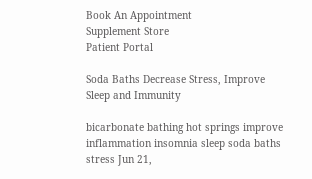Book An Appointment
Supplement Store
Patient Portal

Soda Baths Decrease Stress, Improve Sleep and Immunity

bicarbonate bathing hot springs improve inflammation insomnia sleep soda baths stress Jun 21,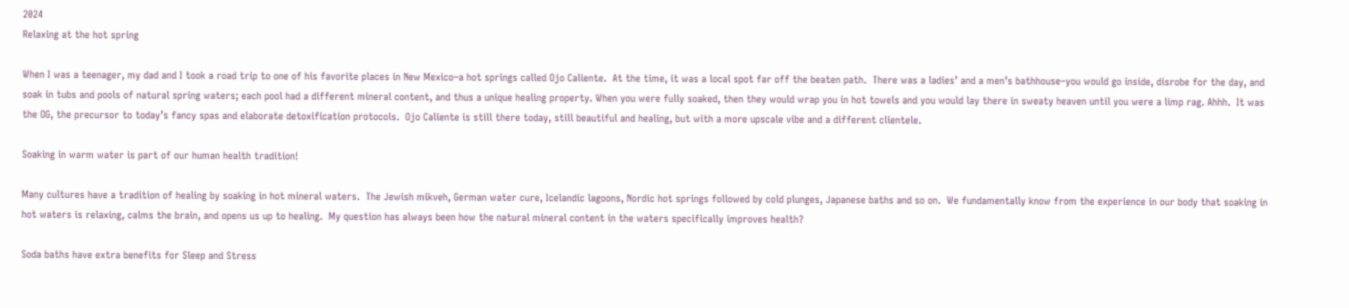2024
Relaxing at the hot spring

When I was a teenager, my dad and I took a road trip to one of his favorite places in New Mexico–a hot springs called Ojo Caliente.  At the time, it was a local spot far off the beaten path.  There was a ladies’ and a men’s bathhouse–you would go inside, disrobe for the day, and soak in tubs and pools of natural spring waters; each pool had a different mineral content, and thus a unique healing property. When you were fully soaked, then they would wrap you in hot towels and you would lay there in sweaty heaven until you were a limp rag. Ahhh.  It was the OG, the precursor to today’s fancy spas and elaborate detoxification protocols.  Ojo Caliente is still there today, still beautiful and healing, but with a more upscale vibe and a different clientele.

Soaking in warm water is part of our human health tradition!

Many cultures have a tradition of healing by soaking in hot mineral waters.  The Jewish mikveh, German water cure, Icelandic lagoons, Nordic hot springs followed by cold plunges, Japanese baths and so on.  We fundamentally know from the experience in our body that soaking in hot waters is relaxing, calms the brain, and opens us up to healing.  My question has always been how the natural mineral content in the waters specifically improves health?

Soda baths have extra benefits for Sleep and Stress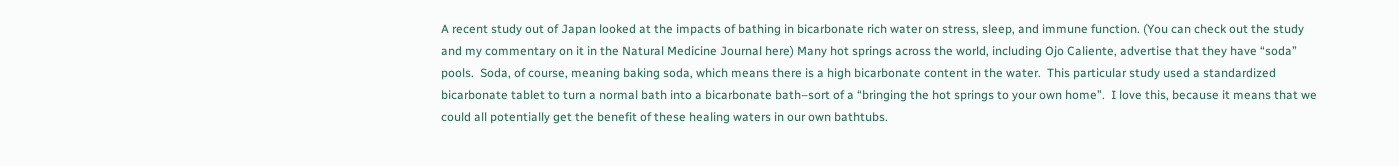A recent study out of Japan looked at the impacts of bathing in bicarbonate rich water on stress, sleep, and immune function. (You can check out the study and my commentary on it in the Natural Medicine Journal here) Many hot springs across the world, including Ojo Caliente, advertise that they have “soda” pools.  Soda, of course, meaning baking soda, which means there is a high bicarbonate content in the water.  This particular study used a standardized bicarbonate tablet to turn a normal bath into a bicarbonate bath–sort of a “bringing the hot springs to your own home”.  I love this, because it means that we could all potentially get the benefit of these healing waters in our own bathtubs.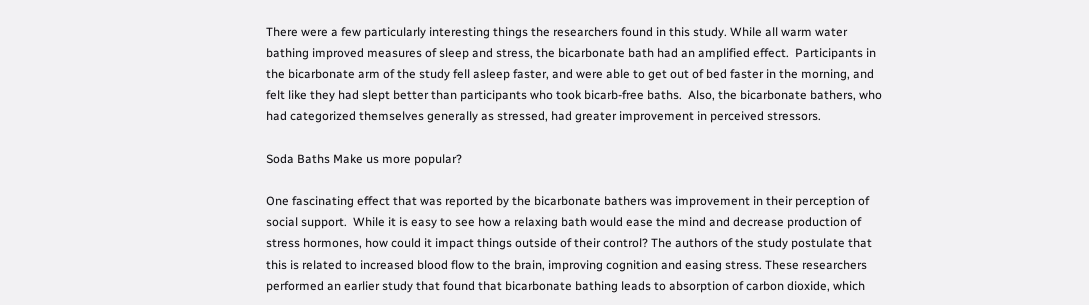There were a few particularly interesting things the researchers found in this study. While all warm water bathing improved measures of sleep and stress, the bicarbonate bath had an amplified effect.  Participants in the bicarbonate arm of the study fell asleep faster, and were able to get out of bed faster in the morning, and felt like they had slept better than participants who took bicarb-free baths.  Also, the bicarbonate bathers, who had categorized themselves generally as stressed, had greater improvement in perceived stressors.

Soda Baths Make us more popular?

One fascinating effect that was reported by the bicarbonate bathers was improvement in their perception of social support.  While it is easy to see how a relaxing bath would ease the mind and decrease production of stress hormones, how could it impact things outside of their control? The authors of the study postulate that this is related to increased blood flow to the brain, improving cognition and easing stress. These researchers performed an earlier study that found that bicarbonate bathing leads to absorption of carbon dioxide, which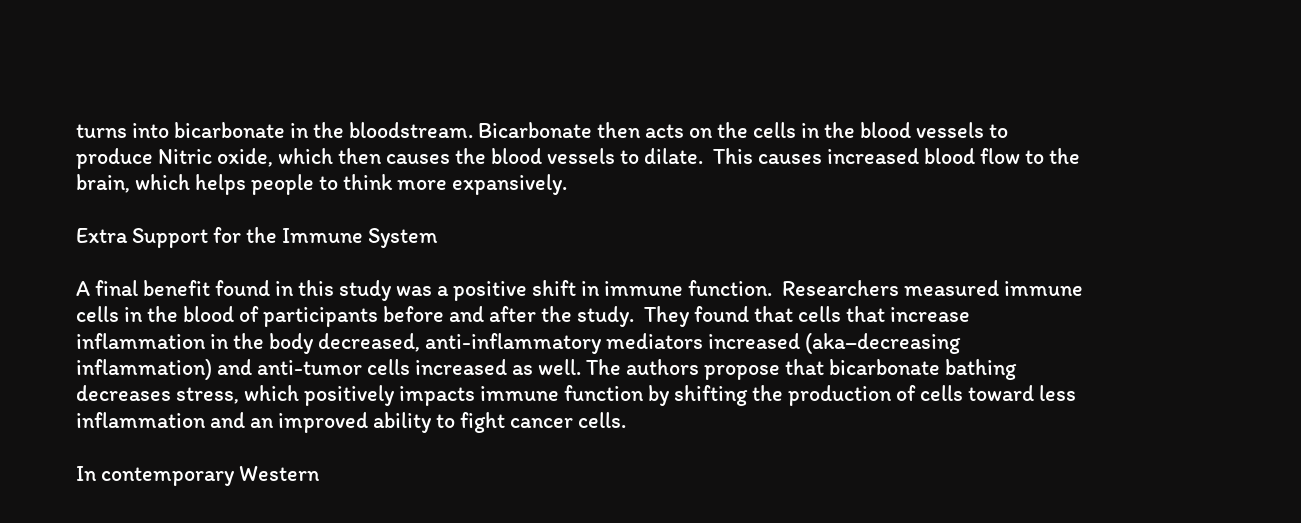turns into bicarbonate in the bloodstream. Bicarbonate then acts on the cells in the blood vessels to produce Nitric oxide, which then causes the blood vessels to dilate.  This causes increased blood flow to the brain, which helps people to think more expansively.

Extra Support for the Immune System

A final benefit found in this study was a positive shift in immune function.  Researchers measured immune cells in the blood of participants before and after the study.  They found that cells that increase inflammation in the body decreased, anti-inflammatory mediators increased (aka–decreasing inflammation) and anti-tumor cells increased as well. The authors propose that bicarbonate bathing decreases stress, which positively impacts immune function by shifting the production of cells toward less inflammation and an improved ability to fight cancer cells.

In contemporary Western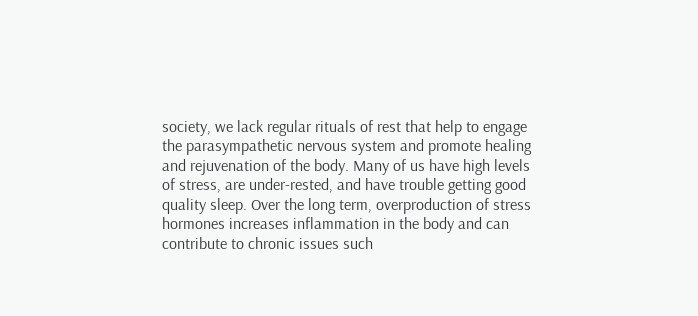society, we lack regular rituals of rest that help to engage the parasympathetic nervous system and promote healing and rejuvenation of the body. Many of us have high levels of stress, are under-rested, and have trouble getting good quality sleep. Over the long term, overproduction of stress hormones increases inflammation in the body and can contribute to chronic issues such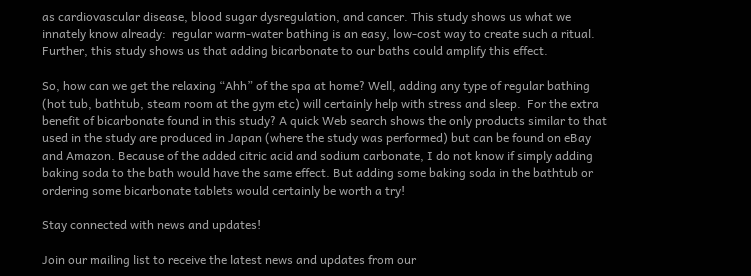as cardiovascular disease, blood sugar dysregulation, and cancer. This study shows us what we innately know already:  regular warm-water bathing is an easy, low-cost way to create such a ritual. Further, this study shows us that adding bicarbonate to our baths could amplify this effect.

So, how can we get the relaxing “Ahh” of the spa at home? Well, adding any type of regular bathing (hot tub, bathtub, steam room at the gym etc) will certainly help with stress and sleep.  For the extra benefit of bicarbonate found in this study? A quick Web search shows the only products similar to that used in the study are produced in Japan (where the study was performed) but can be found on eBay and Amazon. Because of the added citric acid and sodium carbonate, I do not know if simply adding baking soda to the bath would have the same effect. But adding some baking soda in the bathtub or ordering some bicarbonate tablets would certainly be worth a try!

Stay connected with news and updates!

Join our mailing list to receive the latest news and updates from our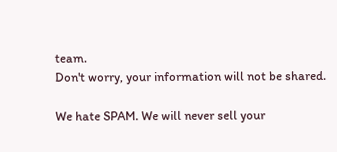team.
Don't worry, your information will not be shared.

We hate SPAM. We will never sell your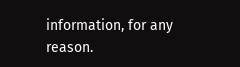information, for any reason.